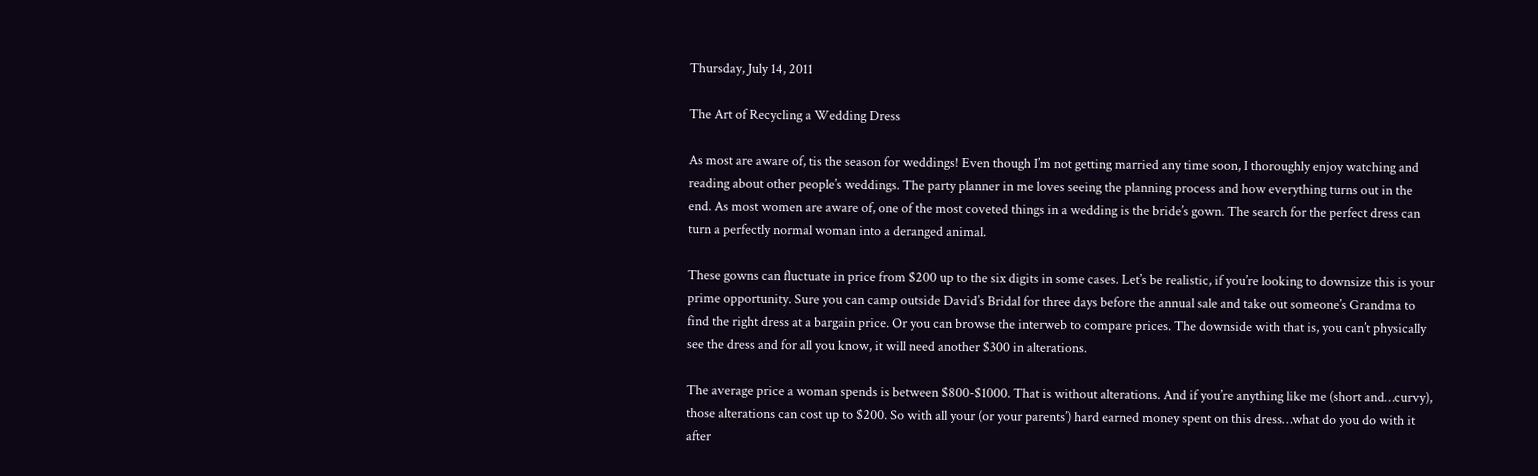Thursday, July 14, 2011

The Art of Recycling a Wedding Dress

As most are aware of, tis the season for weddings! Even though I’m not getting married any time soon, I thoroughly enjoy watching and reading about other people’s weddings. The party planner in me loves seeing the planning process and how everything turns out in the end. As most women are aware of, one of the most coveted things in a wedding is the bride’s gown. The search for the perfect dress can turn a perfectly normal woman into a deranged animal.

These gowns can fluctuate in price from $200 up to the six digits in some cases. Let’s be realistic, if you’re looking to downsize this is your prime opportunity. Sure you can camp outside David’s Bridal for three days before the annual sale and take out someone’s Grandma to find the right dress at a bargain price. Or you can browse the interweb to compare prices. The downside with that is, you can’t physically see the dress and for all you know, it will need another $300 in alterations.

The average price a woman spends is between $800-$1000. That is without alterations. And if you’re anything like me (short and…curvy), those alterations can cost up to $200. So with all your (or your parents’) hard earned money spent on this dress…what do you do with it after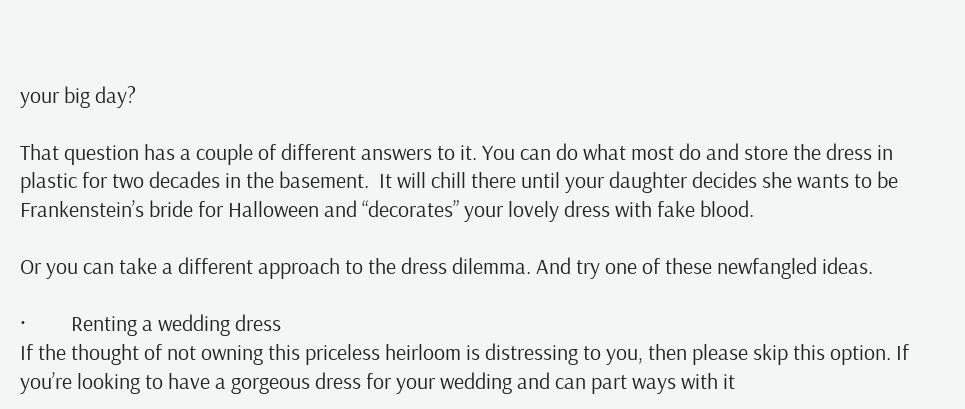your big day?

That question has a couple of different answers to it. You can do what most do and store the dress in plastic for two decades in the basement.  It will chill there until your daughter decides she wants to be Frankenstein’s bride for Halloween and “decorates” your lovely dress with fake blood.

Or you can take a different approach to the dress dilemma. And try one of these newfangled ideas.

·         Renting a wedding dress
If the thought of not owning this priceless heirloom is distressing to you, then please skip this option. If you’re looking to have a gorgeous dress for your wedding and can part ways with it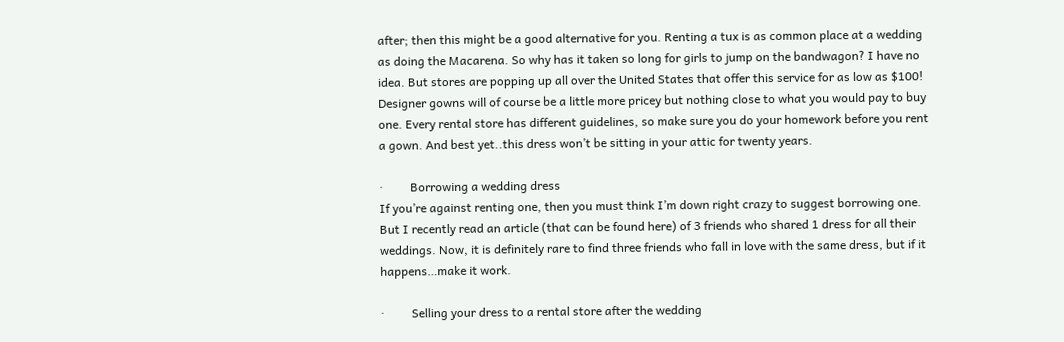after; then this might be a good alternative for you. Renting a tux is as common place at a wedding as doing the Macarena. So why has it taken so long for girls to jump on the bandwagon? I have no idea. But stores are popping up all over the United States that offer this service for as low as $100! Designer gowns will of course be a little more pricey but nothing close to what you would pay to buy one. Every rental store has different guidelines, so make sure you do your homework before you rent a gown. And best yet..this dress won’t be sitting in your attic for twenty years.

·         Borrowing a wedding dress
If you’re against renting one, then you must think I’m down right crazy to suggest borrowing one. But I recently read an article (that can be found here) of 3 friends who shared 1 dress for all their weddings. Now, it is definitely rare to find three friends who fall in love with the same dress, but if it happens…make it work.

·         Selling your dress to a rental store after the wedding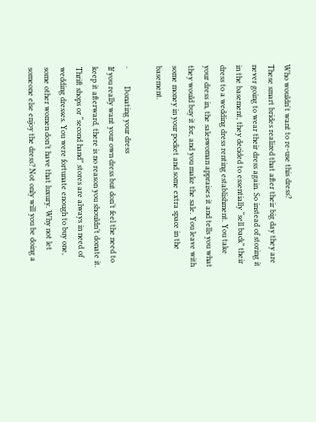Who wouldn't want to re-use this dress?
These smart brides realized that after their big day they are never going to wear their dress again. So instead of storing it in the basement, they decided to essentially “sell back” their dress to a wedding dress renting establishment. You take your dress in, the saleswoman appraises it and tells you what they would buy it for, and you make the sale. You leave with some money in your pocket and some extra space in the basement.

·         Donating your dress
If you really want your own dress but don’t feel the need to keep it afterward, there is no reason you shouldn’t donate it. Thrift shops or “second hand” stores are always in need of wedding dresses. You were fortunate enough to buy one, some other women don’t have that luxury. Why not let someone else enjoy the dress? Not only will you be doing a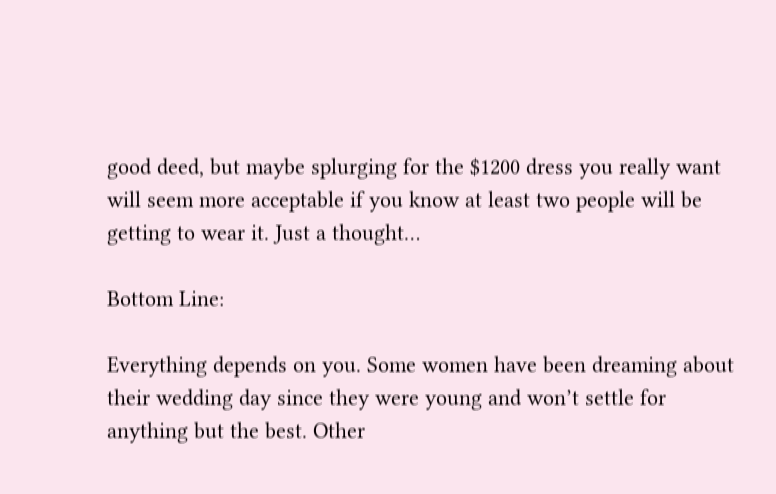good deed, but maybe splurging for the $1200 dress you really want will seem more acceptable if you know at least two people will be getting to wear it. Just a thought…

Bottom Line:

Everything depends on you. Some women have been dreaming about their wedding day since they were young and won’t settle for anything but the best. Other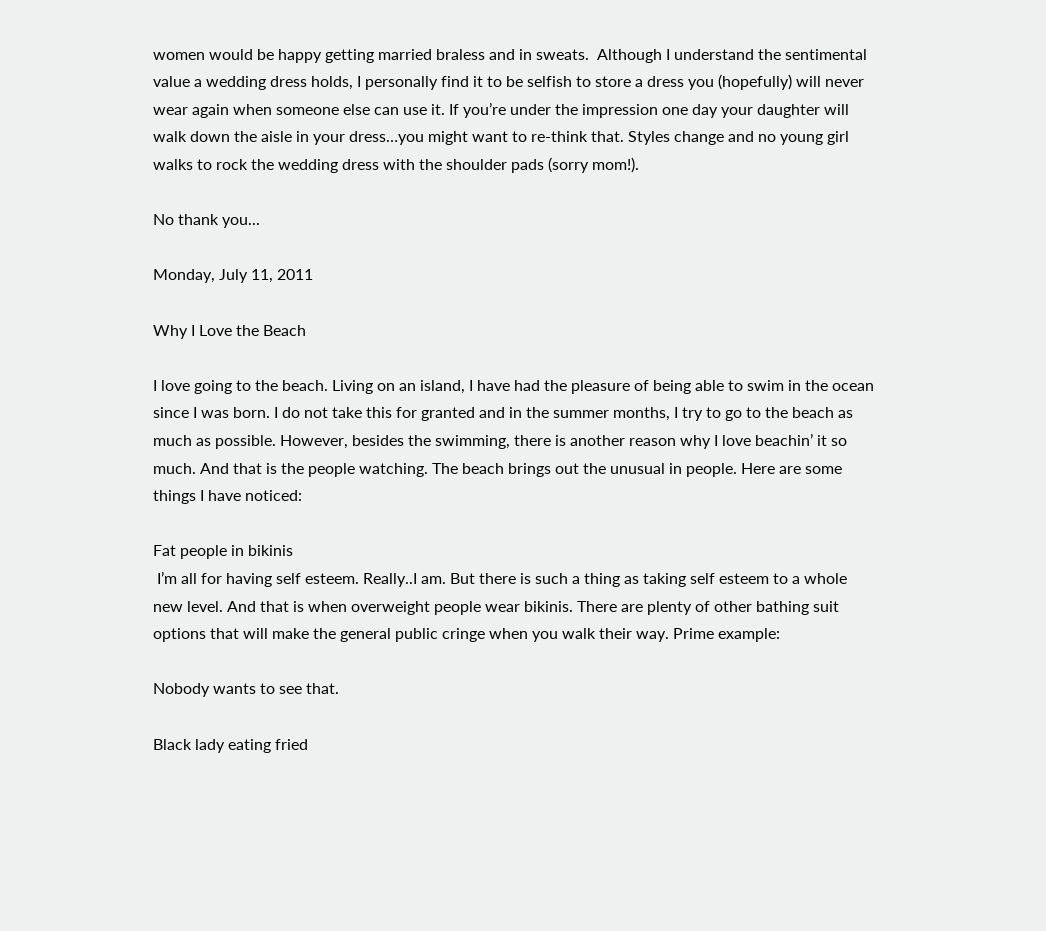women would be happy getting married braless and in sweats.  Although I understand the sentimental value a wedding dress holds, I personally find it to be selfish to store a dress you (hopefully) will never wear again when someone else can use it. If you’re under the impression one day your daughter will walk down the aisle in your dress…you might want to re-think that. Styles change and no young girl walks to rock the wedding dress with the shoulder pads (sorry mom!).

No thank you...

Monday, July 11, 2011

Why I Love the Beach

I love going to the beach. Living on an island, I have had the pleasure of being able to swim in the ocean since I was born. I do not take this for granted and in the summer months, I try to go to the beach as much as possible. However, besides the swimming, there is another reason why I love beachin’ it so much. And that is the people watching. The beach brings out the unusual in people. Here are some things I have noticed:

Fat people in bikinis
 I’m all for having self esteem. Really..I am. But there is such a thing as taking self esteem to a whole new level. And that is when overweight people wear bikinis. There are plenty of other bathing suit options that will make the general public cringe when you walk their way. Prime example:

Nobody wants to see that.

Black lady eating fried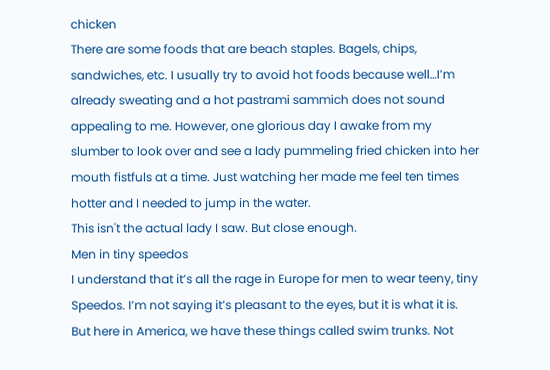chicken
There are some foods that are beach staples. Bagels, chips, sandwiches, etc. I usually try to avoid hot foods because well…I’m already sweating and a hot pastrami sammich does not sound appealing to me. However, one glorious day I awake from my slumber to look over and see a lady pummeling fried chicken into her mouth fistfuls at a time. Just watching her made me feel ten times hotter and I needed to jump in the water.
This isn't the actual lady I saw. But close enough.
Men in tiny speedos
I understand that it’s all the rage in Europe for men to wear teeny, tiny Speedos. I’m not saying it’s pleasant to the eyes, but it is what it is. But here in America, we have these things called swim trunks. Not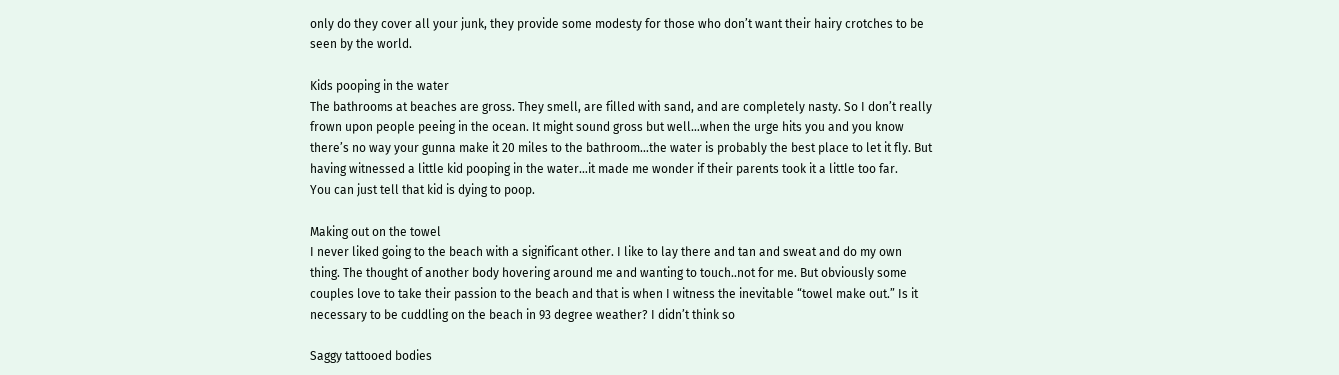only do they cover all your junk, they provide some modesty for those who don’t want their hairy crotches to be seen by the world.

Kids pooping in the water
The bathrooms at beaches are gross. They smell, are filled with sand, and are completely nasty. So I don’t really frown upon people peeing in the ocean. It might sound gross but well…when the urge hits you and you know there’s no way your gunna make it 20 miles to the bathroom…the water is probably the best place to let it fly. But having witnessed a little kid pooping in the water…it made me wonder if their parents took it a little too far.
You can just tell that kid is dying to poop.

Making out on the towel
I never liked going to the beach with a significant other. I like to lay there and tan and sweat and do my own thing. The thought of another body hovering around me and wanting to touch..not for me. But obviously some couples love to take their passion to the beach and that is when I witness the inevitable “towel make out.” Is it necessary to be cuddling on the beach in 93 degree weather? I didn’t think so

Saggy tattooed bodies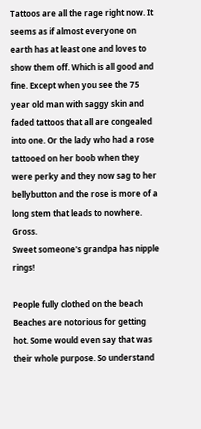Tattoos are all the rage right now. It seems as if almost everyone on earth has at least one and loves to show them off. Which is all good and fine. Except when you see the 75 year old man with saggy skin and faded tattoos that all are congealed into one. Or the lady who had a rose tattooed on her boob when they were perky and they now sag to her bellybutton and the rose is more of a long stem that leads to nowhere. Gross.
Sweet someone's grandpa has nipple rings!

People fully clothed on the beach
Beaches are notorious for getting hot. Some would even say that was their whole purpose. So understand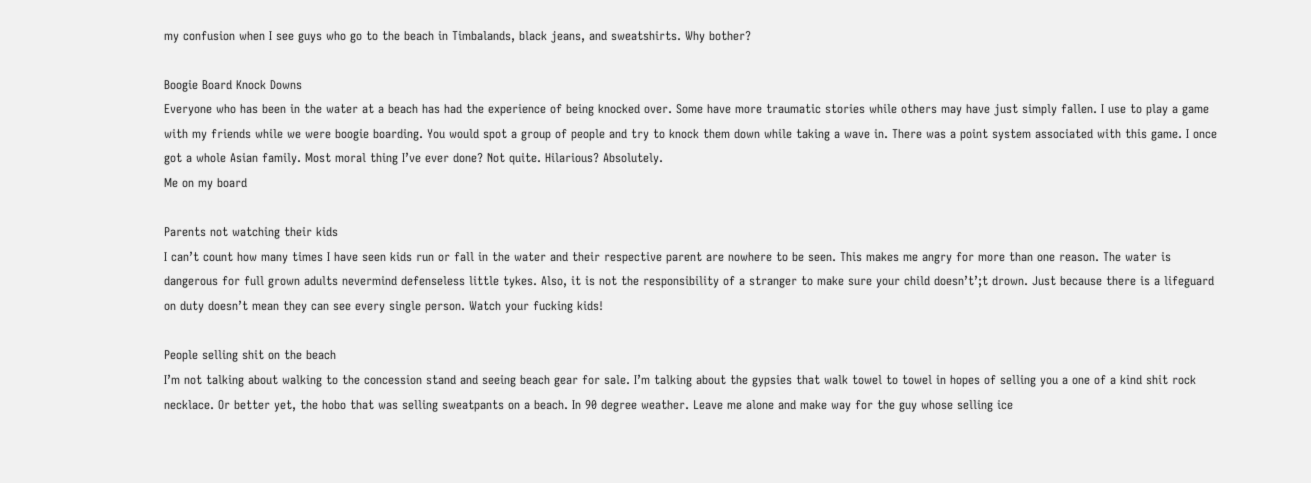my confusion when I see guys who go to the beach in Timbalands, black jeans, and sweatshirts. Why bother?

Boogie Board Knock Downs
Everyone who has been in the water at a beach has had the experience of being knocked over. Some have more traumatic stories while others may have just simply fallen. I use to play a game with my friends while we were boogie boarding. You would spot a group of people and try to knock them down while taking a wave in. There was a point system associated with this game. I once got a whole Asian family. Most moral thing I’ve ever done? Not quite. Hilarious? Absolutely.
Me on my board

Parents not watching their kids
I can’t count how many times I have seen kids run or fall in the water and their respective parent are nowhere to be seen. This makes me angry for more than one reason. The water is dangerous for full grown adults nevermind defenseless little tykes. Also, it is not the responsibility of a stranger to make sure your child doesn’t’;t drown. Just because there is a lifeguard on duty doesn’t mean they can see every single person. Watch your fucking kids!

People selling shit on the beach
I’m not talking about walking to the concession stand and seeing beach gear for sale. I’m talking about the gypsies that walk towel to towel in hopes of selling you a one of a kind shit rock necklace. Or better yet, the hobo that was selling sweatpants on a beach. In 90 degree weather. Leave me alone and make way for the guy whose selling ice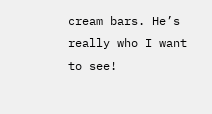cream bars. He’s really who I want to see!